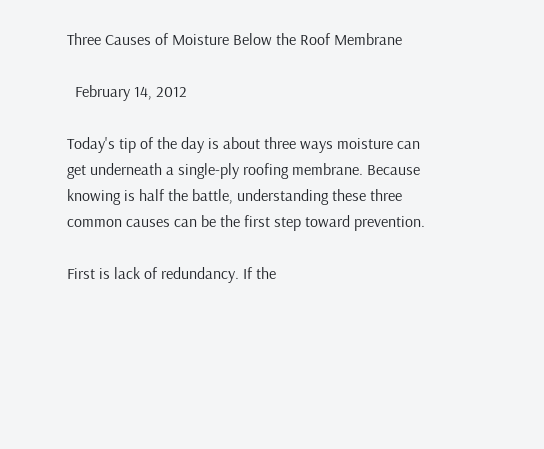Three Causes of Moisture Below the Roof Membrane

  February 14, 2012

Today's tip of the day is about three ways moisture can get underneath a single-ply roofing membrane. Because knowing is half the battle, understanding these three common causes can be the first step toward prevention.

First is lack of redundancy. If the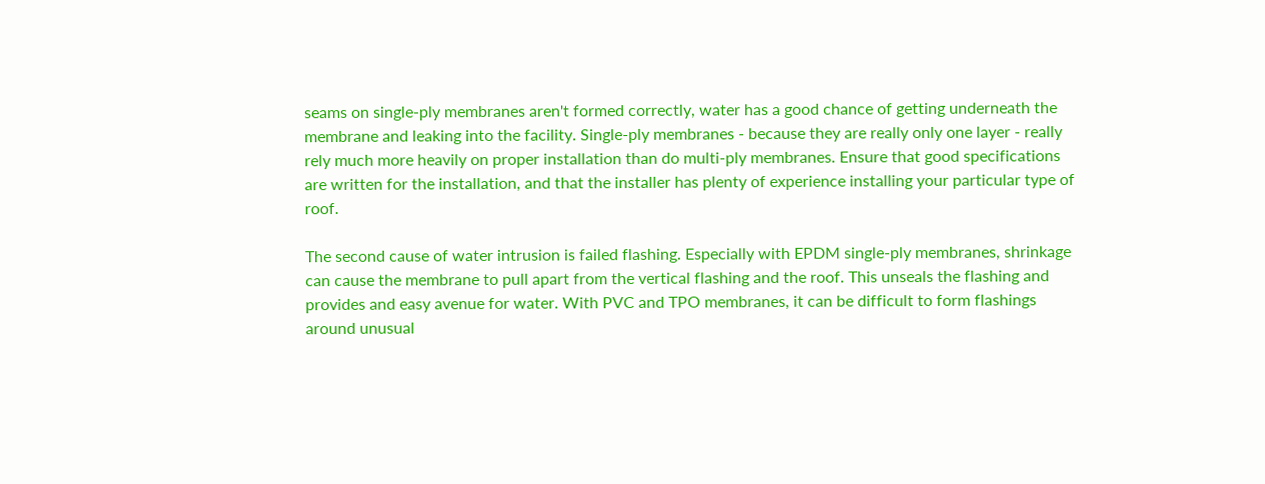seams on single-ply membranes aren't formed correctly, water has a good chance of getting underneath the membrane and leaking into the facility. Single-ply membranes - because they are really only one layer - really rely much more heavily on proper installation than do multi-ply membranes. Ensure that good specifications are written for the installation, and that the installer has plenty of experience installing your particular type of roof.

The second cause of water intrusion is failed flashing. Especially with EPDM single-ply membranes, shrinkage can cause the membrane to pull apart from the vertical flashing and the roof. This unseals the flashing and provides and easy avenue for water. With PVC and TPO membranes, it can be difficult to form flashings around unusual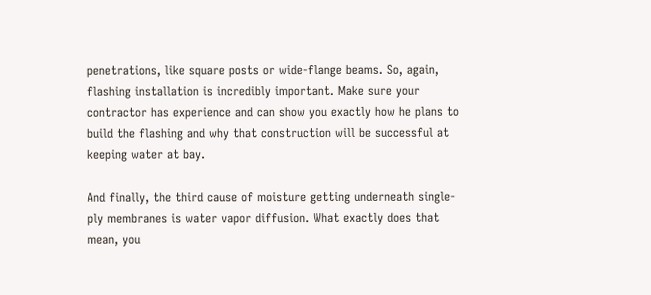penetrations, like square posts or wide-flange beams. So, again, flashing installation is incredibly important. Make sure your contractor has experience and can show you exactly how he plans to build the flashing and why that construction will be successful at keeping water at bay.

And finally, the third cause of moisture getting underneath single-ply membranes is water vapor diffusion. What exactly does that mean, you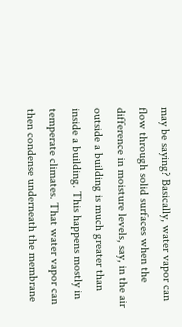may be saying? Basically, water vapor can flow through solid surfaces when the difference in moisture levels, say, in the air outside a building is much greater than inside a building. This happens mostly in temperate climates. That water vapor can then condense underneath the membrane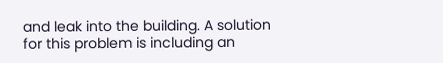and leak into the building. A solution for this problem is including an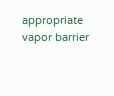appropriate vapor barrier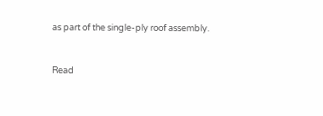as part of the single-ply roof assembly.


Read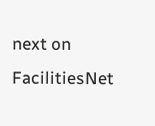next on FacilitiesNet